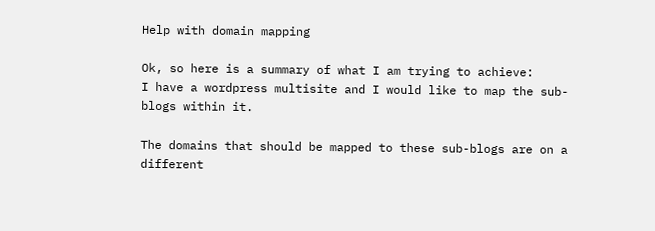Help with domain mapping

Ok, so here is a summary of what I am trying to achieve:
I have a wordpress multisite and I would like to map the sub-blogs within it.

The domains that should be mapped to these sub-blogs are on a different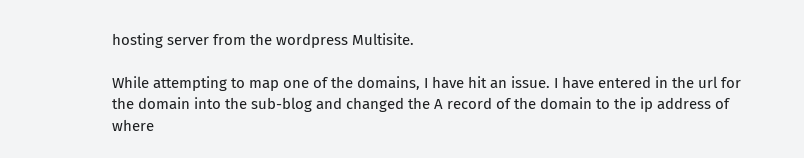hosting server from the wordpress Multisite.

While attempting to map one of the domains, I have hit an issue. I have entered in the url for the domain into the sub-blog and changed the A record of the domain to the ip address of where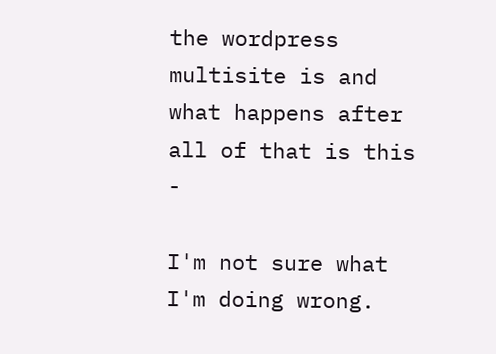the wordpress multisite is and what happens after all of that is this -

I'm not sure what I'm doing wrong.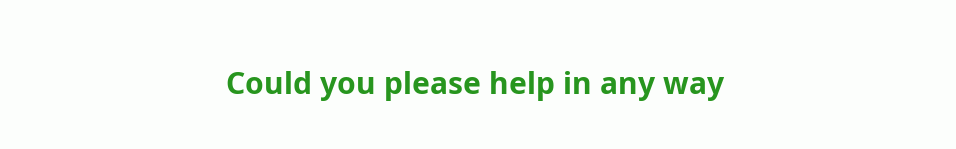Could you please help in any way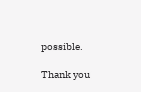possible.

Thank you